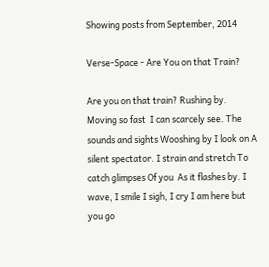Showing posts from September, 2014

Verse-Space - Are You on that Train?

Are you on that train? Rushing by. Moving so fast  I can scarcely see. The sounds and sights Wooshing by I look on A silent spectator. I strain and stretch To catch glimpses Of you  As it flashes by. I wave, I smile I sigh, I cry I am here but you go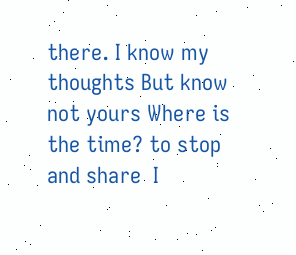there. I know my thoughts But know not yours Where is the time? to stop and share  I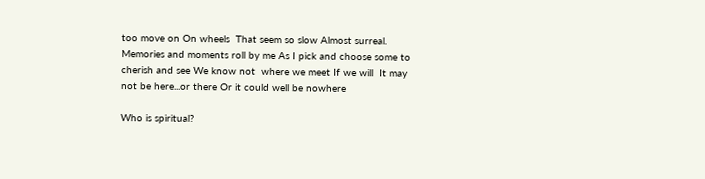too move on On wheels  That seem so slow Almost surreal. Memories and moments roll by me As I pick and choose some to cherish and see We know not  where we meet If we will  It may not be here...or there Or it could well be nowhere

Who is spiritual?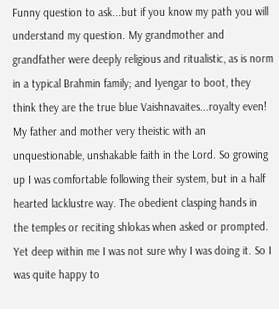Funny question to ask...but if you know my path you will understand my question. My grandmother and grandfather were deeply religious and ritualistic, as is norm in a typical Brahmin family; and Iyengar to boot, they think they are the true blue Vaishnavaites...royalty even! My father and mother very theistic with an unquestionable, unshakable faith in the Lord. So growing up I was comfortable following their system, but in a half hearted lacklustre way. The obedient clasping hands in the temples or reciting shlokas when asked or prompted. Yet deep within me I was not sure why I was doing it. So I was quite happy to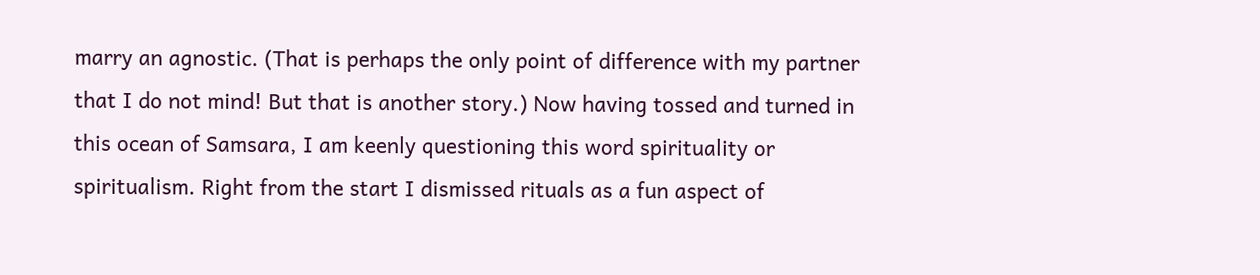marry an agnostic. (That is perhaps the only point of difference with my partner that I do not mind! But that is another story.) Now having tossed and turned in this ocean of Samsara, I am keenly questioning this word spirituality or spiritualism. Right from the start I dismissed rituals as a fun aspect of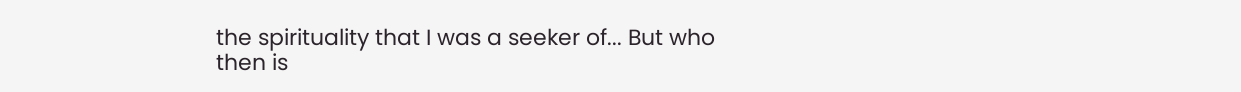the spirituality that I was a seeker of... But who then is